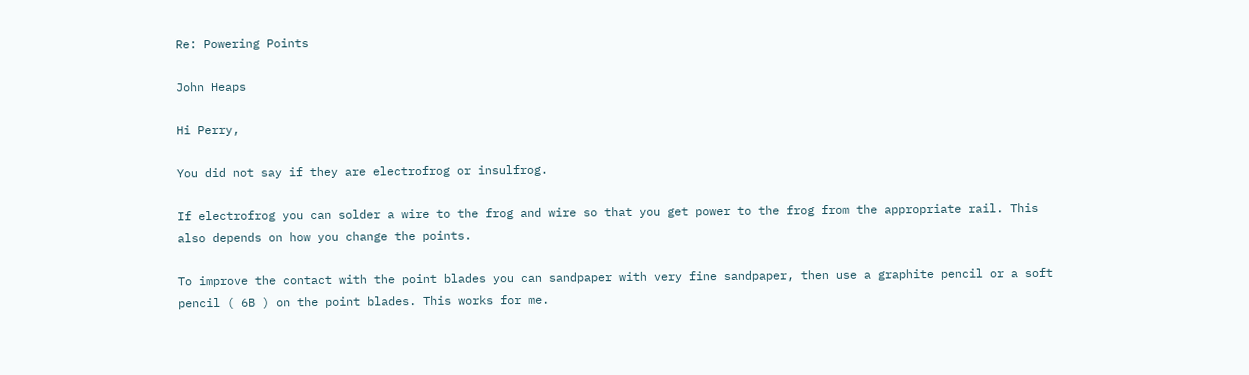Re: Powering Points

John Heaps

Hi Perry,

You did not say if they are electrofrog or insulfrog.

If electrofrog you can solder a wire to the frog and wire so that you get power to the frog from the appropriate rail. This also depends on how you change the points.

To improve the contact with the point blades you can sandpaper with very fine sandpaper, then use a graphite pencil or a soft pencil ( 6B ) on the point blades. This works for me.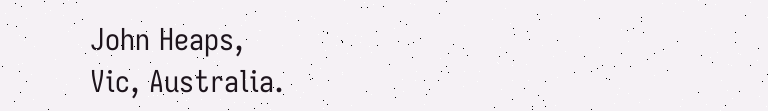John Heaps,
Vic, Australia.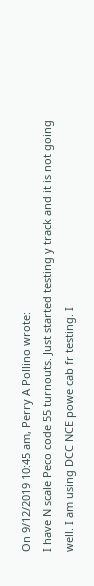On 9/12/2019 10:45 am, Perry A Pollino wrote:
I have N scale Peco code 55 turnouts. Just started testing y track and it is not going well. I am using DCC NCE powe cab fr testing. I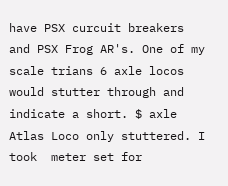have PSX curcuit breakers and PSX Frog AR's. One of my scale trians 6 axle locos would stutter through and indicate a short. $ axle Atlas Loco only stuttered. I took  meter set for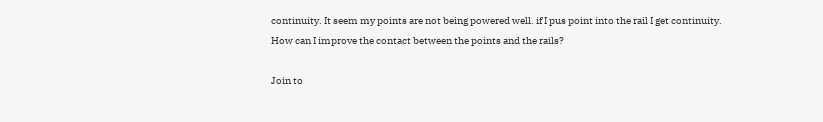continuity. It seem my points are not being powered well. if I pus point into the rail I get continuity.
How can I improve the contact between the points and the rails?

Join to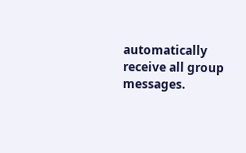automatically receive all group messages.